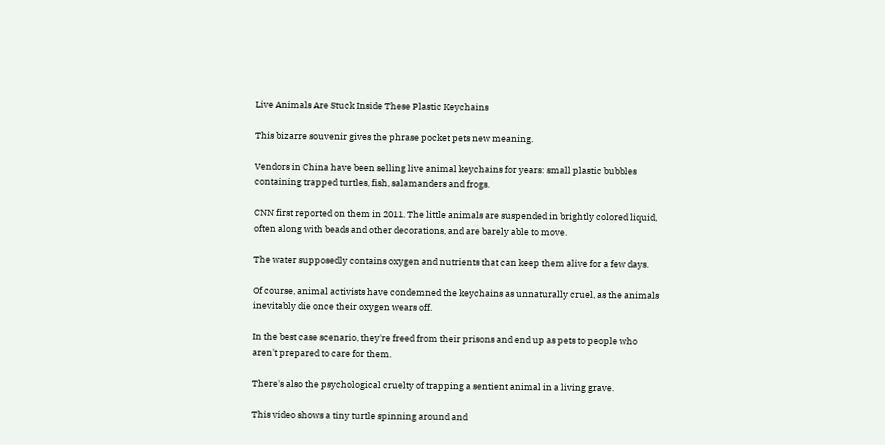Live Animals Are Stuck Inside These Plastic Keychains

This bizarre souvenir gives the phrase pocket pets new meaning.

Vendors in China have been selling live animal keychains for years: small plastic bubbles containing trapped turtles, fish, salamanders and frogs.

CNN first reported on them in 2011. The little animals are suspended in brightly colored liquid, often along with beads and other decorations, and are barely able to move.

The water supposedly contains oxygen and nutrients that can keep them alive for a few days.

Of course, animal activists have condemned the keychains as unnaturally cruel, as the animals inevitably die once their oxygen wears off.

In the best case scenario, they're freed from their prisons and end up as pets to people who aren't prepared to care for them.

There's also the psychological cruelty of trapping a sentient animal in a living grave.

This video shows a tiny turtle spinning around and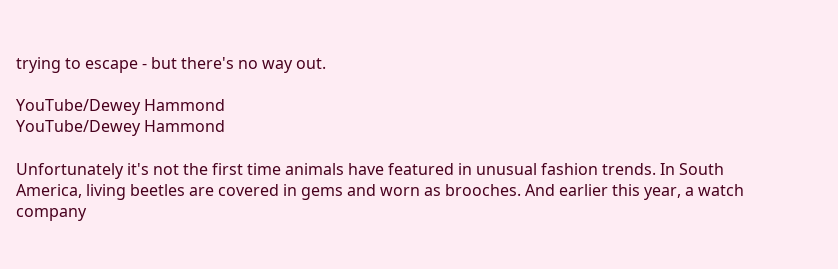trying to escape - but there's no way out.

YouTube/Dewey Hammond
YouTube/Dewey Hammond

Unfortunately it's not the first time animals have featured in unusual fashion trends. In South America, living beetles are covered in gems and worn as brooches. And earlier this year, a watch company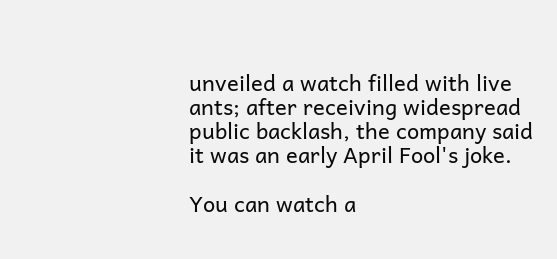unveiled a watch filled with live ants; after receiving widespread public backlash, the company said it was an early April Fool's joke.

You can watch a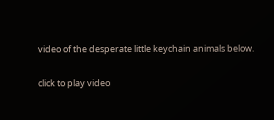video of the desperate little keychain animals below.

click to play video